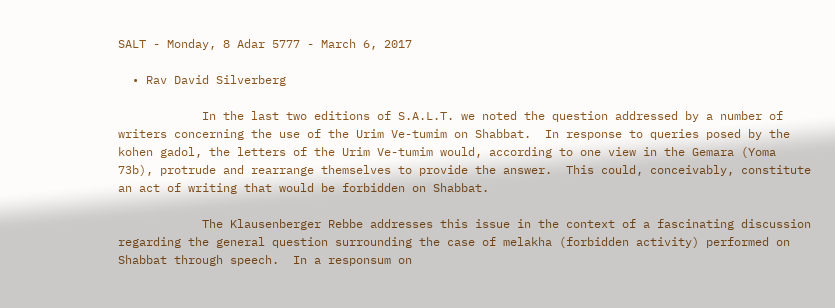SALT - Monday, 8 Adar 5777 - March 6, 2017

  • Rav David Silverberg

            In the last two editions of S.A.L.T. we noted the question addressed by a number of writers concerning the use of the Urim Ve-tumim on Shabbat.  In response to queries posed by the kohen gadol, the letters of the Urim Ve-tumim would, according to one view in the Gemara (Yoma 73b), protrude and rearrange themselves to provide the answer.  This could, conceivably, constitute an act of writing that would be forbidden on Shabbat.

            The Klausenberger Rebbe addresses this issue in the context of a fascinating discussion regarding the general question surrounding the case of melakha (forbidden activity) performed on Shabbat through speech.  In a responsum on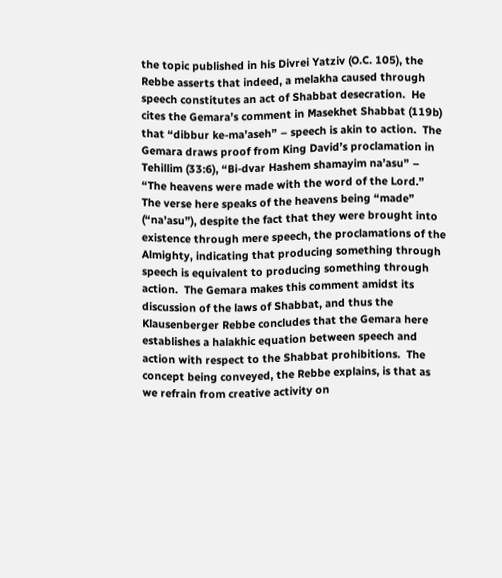the topic published in his Divrei Yatziv (O.C. 105), the Rebbe asserts that indeed, a melakha caused through speech constitutes an act of Shabbat desecration.  He cites the Gemara’s comment in Masekhet Shabbat (119b) that “dibbur ke-ma’aseh” – speech is akin to action.  The Gemara draws proof from King David’s proclamation in Tehillim (33:6), “Bi-dvar Hashem shamayim na’asu” – “The heavens were made with the word of the Lord.”  The verse here speaks of the heavens being “made” (“na’asu”), despite the fact that they were brought into existence through mere speech, the proclamations of the Almighty, indicating that producing something through speech is equivalent to producing something through action.  The Gemara makes this comment amidst its discussion of the laws of Shabbat, and thus the Klausenberger Rebbe concludes that the Gemara here establishes a halakhic equation between speech and action with respect to the Shabbat prohibitions.  The concept being conveyed, the Rebbe explains, is that as we refrain from creative activity on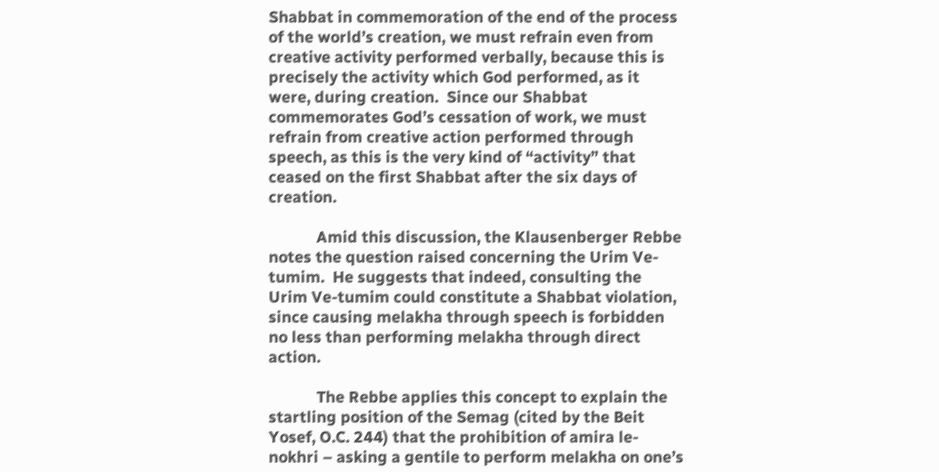Shabbat in commemoration of the end of the process of the world’s creation, we must refrain even from creative activity performed verbally, because this is precisely the activity which God performed, as it were, during creation.  Since our Shabbat commemorates God’s cessation of work, we must refrain from creative action performed through speech, as this is the very kind of “activity” that ceased on the first Shabbat after the six days of creation.

            Amid this discussion, the Klausenberger Rebbe notes the question raised concerning the Urim Ve-tumim.  He suggests that indeed, consulting the Urim Ve-tumim could constitute a Shabbat violation, since causing melakha through speech is forbidden no less than performing melakha through direct action.

            The Rebbe applies this concept to explain the startling position of the Semag (cited by the Beit Yosef, O.C. 244) that the prohibition of amira le-nokhri – asking a gentile to perform melakha on one’s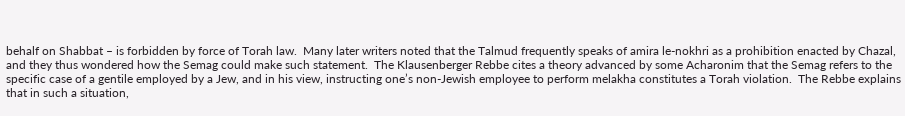behalf on Shabbat – is forbidden by force of Torah law.  Many later writers noted that the Talmud frequently speaks of amira le-nokhri as a prohibition enacted by Chazal, and they thus wondered how the Semag could make such statement.  The Klausenberger Rebbe cites a theory advanced by some Acharonim that the Semag refers to the specific case of a gentile employed by a Jew, and in his view, instructing one’s non-Jewish employee to perform melakha constitutes a Torah violation.  The Rebbe explains that in such a situation,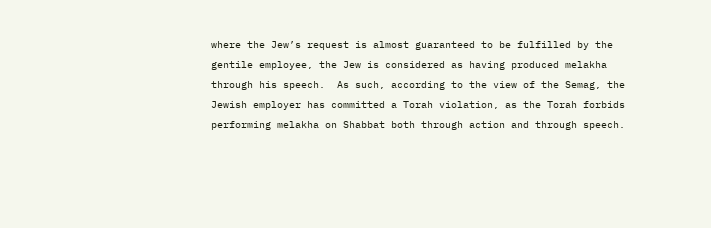where the Jew’s request is almost guaranteed to be fulfilled by the gentile employee, the Jew is considered as having produced melakha through his speech.  As such, according to the view of the Semag, the Jewish employer has committed a Torah violation, as the Torah forbids performing melakha on Shabbat both through action and through speech.